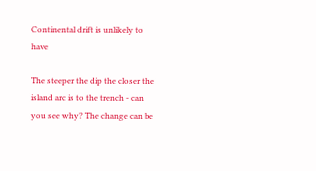Continental drift is unlikely to have

The steeper the dip the closer the island arc is to the trench - can you see why? The change can be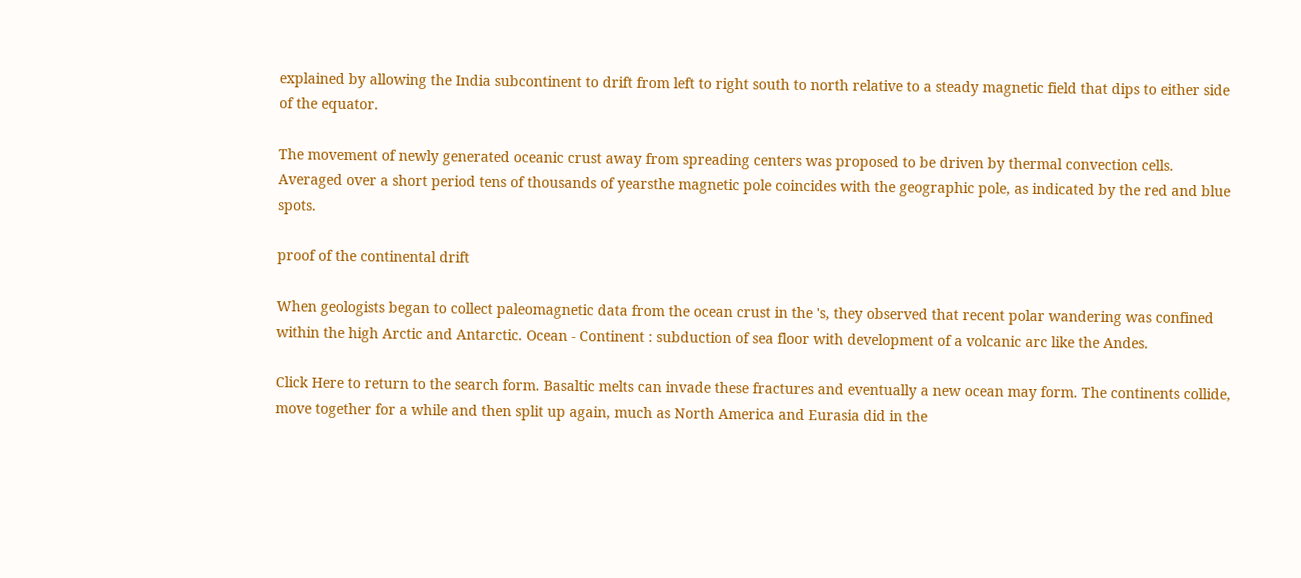explained by allowing the India subcontinent to drift from left to right south to north relative to a steady magnetic field that dips to either side of the equator.

The movement of newly generated oceanic crust away from spreading centers was proposed to be driven by thermal convection cells. Averaged over a short period tens of thousands of yearsthe magnetic pole coincides with the geographic pole, as indicated by the red and blue spots.

proof of the continental drift

When geologists began to collect paleomagnetic data from the ocean crust in the 's, they observed that recent polar wandering was confined within the high Arctic and Antarctic. Ocean - Continent : subduction of sea floor with development of a volcanic arc like the Andes.

Click Here to return to the search form. Basaltic melts can invade these fractures and eventually a new ocean may form. The continents collide, move together for a while and then split up again, much as North America and Eurasia did in the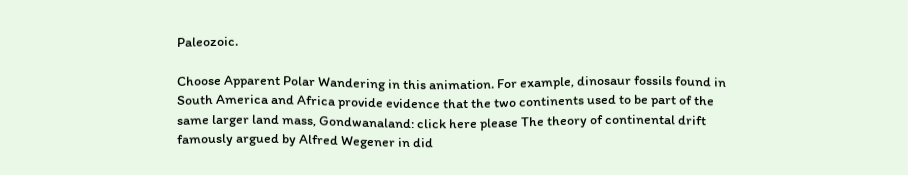Paleozoic.

Choose Apparent Polar Wandering in this animation. For example, dinosaur fossils found in South America and Africa provide evidence that the two continents used to be part of the same larger land mass, Gondwanaland: click here please The theory of continental drift famously argued by Alfred Wegener in did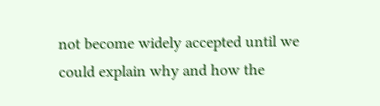not become widely accepted until we could explain why and how the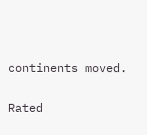continents moved.

Rated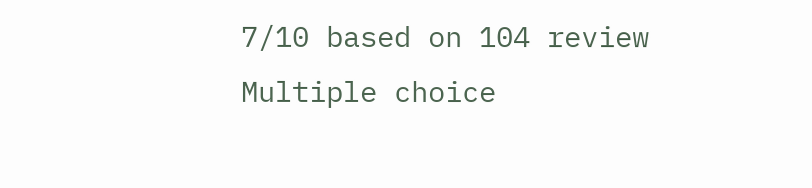7/10 based on 104 review
Multiple choice